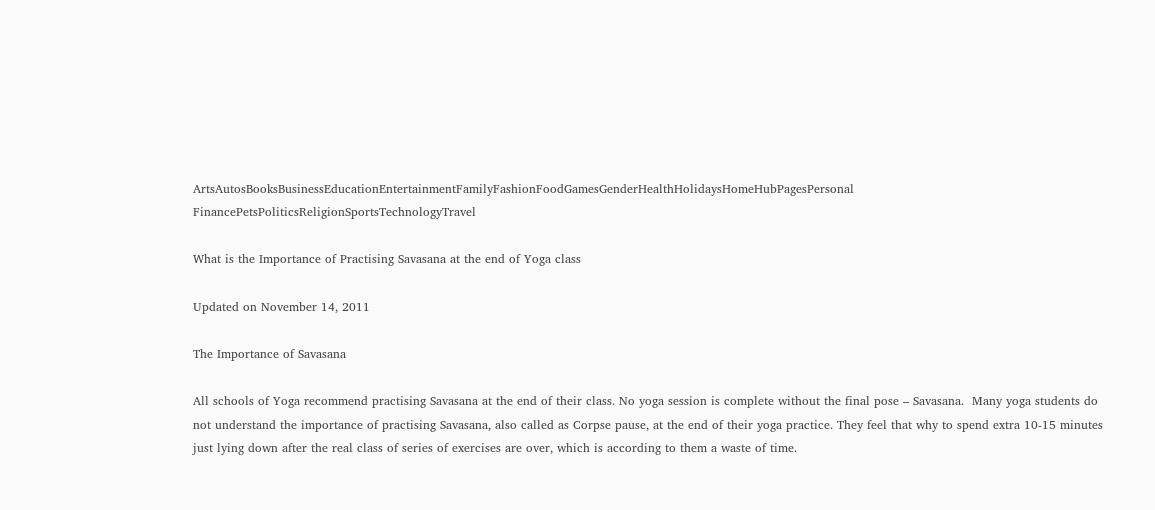ArtsAutosBooksBusinessEducationEntertainmentFamilyFashionFoodGamesGenderHealthHolidaysHomeHubPagesPersonal FinancePetsPoliticsReligionSportsTechnologyTravel

What is the Importance of Practising Savasana at the end of Yoga class

Updated on November 14, 2011

The Importance of Savasana

All schools of Yoga recommend practising Savasana at the end of their class. No yoga session is complete without the final pose – Savasana.  Many yoga students do not understand the importance of practising Savasana, also called as Corpse pause, at the end of their yoga practice. They feel that why to spend extra 10-15 minutes just lying down after the real class of series of exercises are over, which is according to them a waste of time.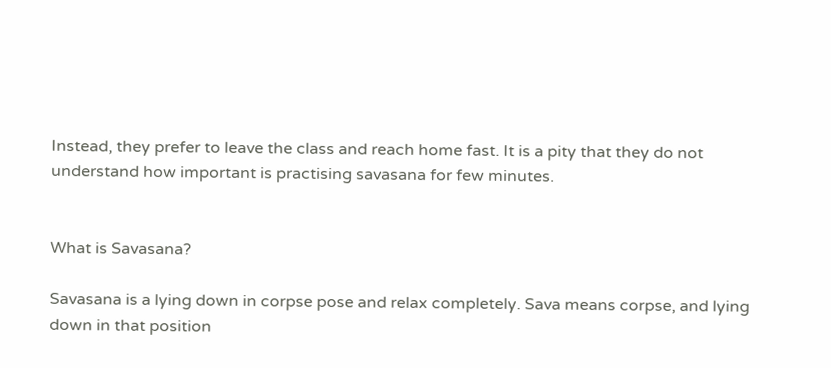Instead, they prefer to leave the class and reach home fast. It is a pity that they do not understand how important is practising savasana for few minutes.


What is Savasana?

Savasana is a lying down in corpse pose and relax completely. Sava means corpse, and lying down in that position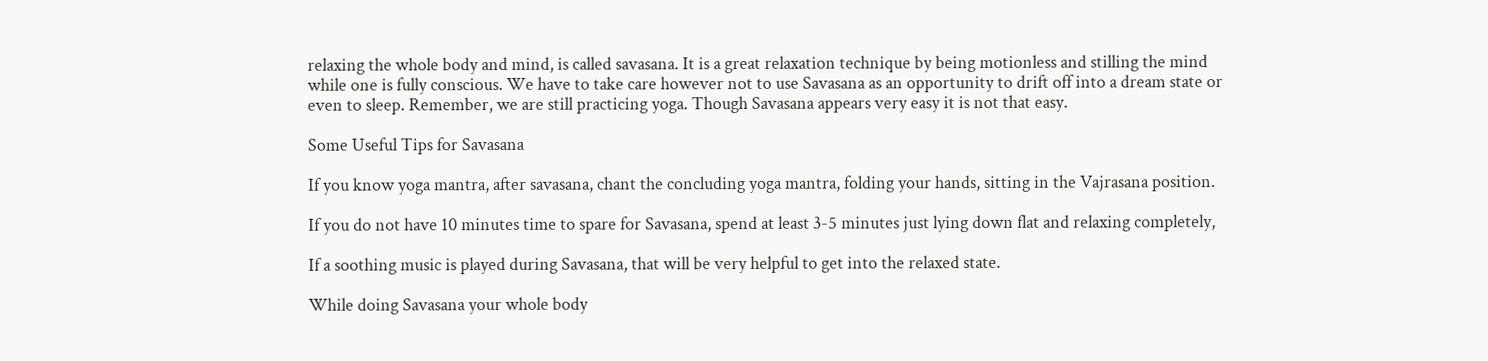relaxing the whole body and mind, is called savasana. It is a great relaxation technique by being motionless and stilling the mind while one is fully conscious. We have to take care however not to use Savasana as an opportunity to drift off into a dream state or even to sleep. Remember, we are still practicing yoga. Though Savasana appears very easy it is not that easy.

Some Useful Tips for Savasana

If you know yoga mantra, after savasana, chant the concluding yoga mantra, folding your hands, sitting in the Vajrasana position.

If you do not have 10 minutes time to spare for Savasana, spend at least 3-5 minutes just lying down flat and relaxing completely,

If a soothing music is played during Savasana, that will be very helpful to get into the relaxed state.

While doing Savasana your whole body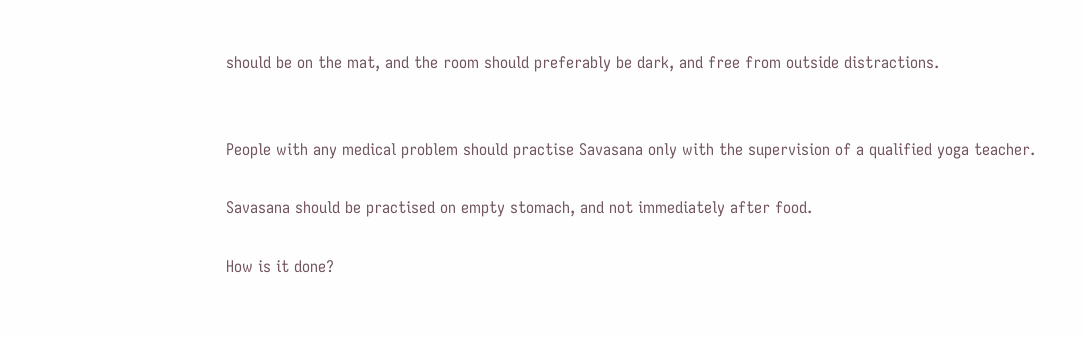should be on the mat, and the room should preferably be dark, and free from outside distractions.


People with any medical problem should practise Savasana only with the supervision of a qualified yoga teacher.

Savasana should be practised on empty stomach, and not immediately after food.

How is it done?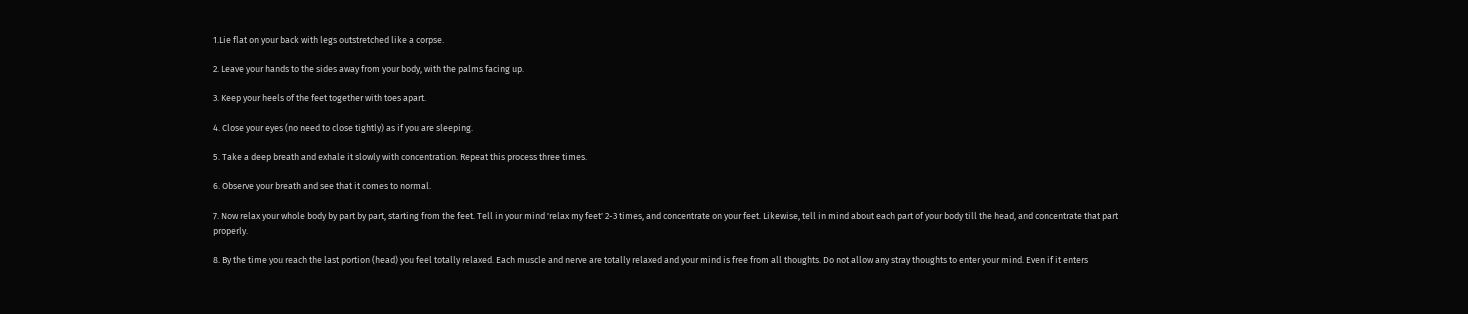1.Lie flat on your back with legs outstretched like a corpse.

2. Leave your hands to the sides away from your body, with the palms facing up.

3. Keep your heels of the feet together with toes apart.

4. Close your eyes (no need to close tightly) as if you are sleeping.

5. Take a deep breath and exhale it slowly with concentration. Repeat this process three times.

6. Observe your breath and see that it comes to normal.

7. Now relax your whole body by part by part, starting from the feet. Tell in your mind 'relax my feet' 2-3 times, and concentrate on your feet. Likewise, tell in mind about each part of your body till the head, and concentrate that part properly.

8. By the time you reach the last portion (head) you feel totally relaxed. Each muscle and nerve are totally relaxed and your mind is free from all thoughts. Do not allow any stray thoughts to enter your mind. Even if it enters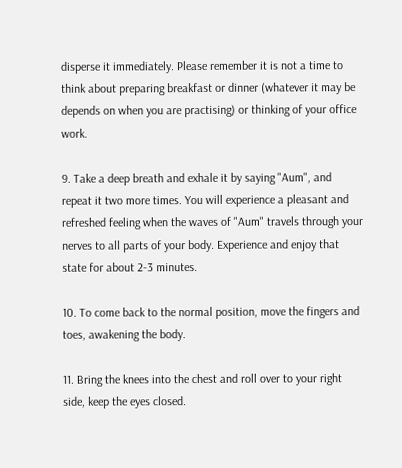disperse it immediately. Please remember it is not a time to think about preparing breakfast or dinner (whatever it may be depends on when you are practising) or thinking of your office work.

9. Take a deep breath and exhale it by saying "Aum", and repeat it two more times. You will experience a pleasant and refreshed feeling when the waves of "Aum" travels through your nerves to all parts of your body. Experience and enjoy that state for about 2-3 minutes.

10. To come back to the normal position, move the fingers and toes, awakening the body.

11. Bring the knees into the chest and roll over to your right side, keep the eyes closed.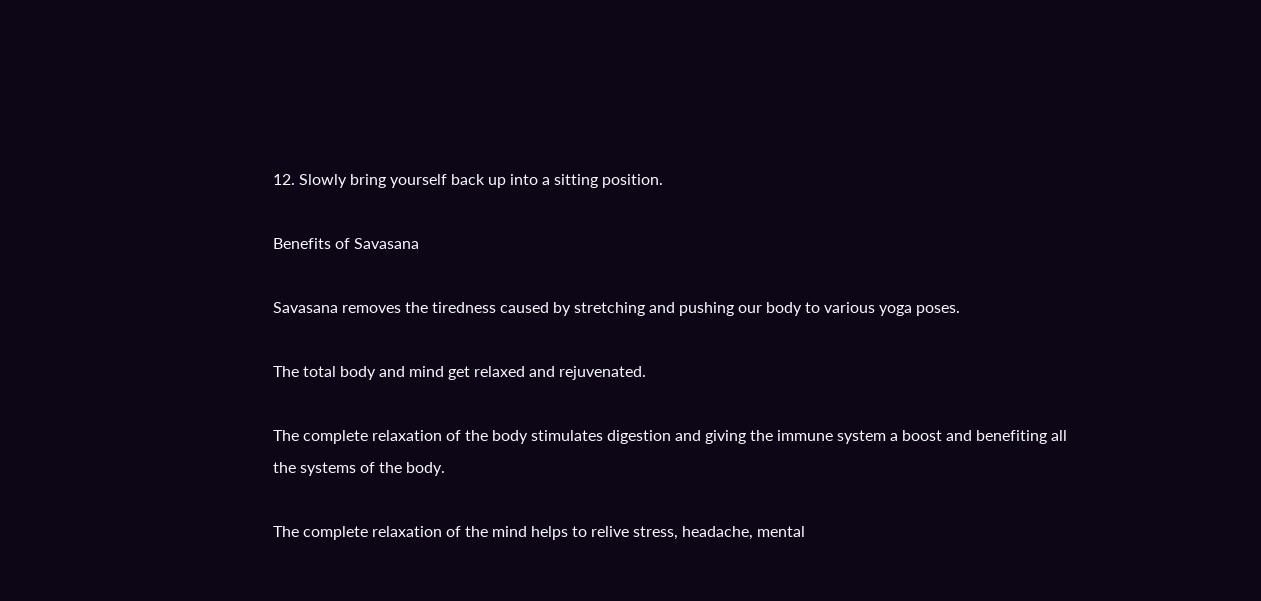12. Slowly bring yourself back up into a sitting position.

Benefits of Savasana

Savasana removes the tiredness caused by stretching and pushing our body to various yoga poses.

The total body and mind get relaxed and rejuvenated.

The complete relaxation of the body stimulates digestion and giving the immune system a boost and benefiting all the systems of the body.

The complete relaxation of the mind helps to relive stress, headache, mental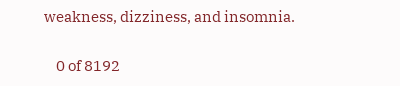weakness, dizziness, and insomnia.


    0 of 8192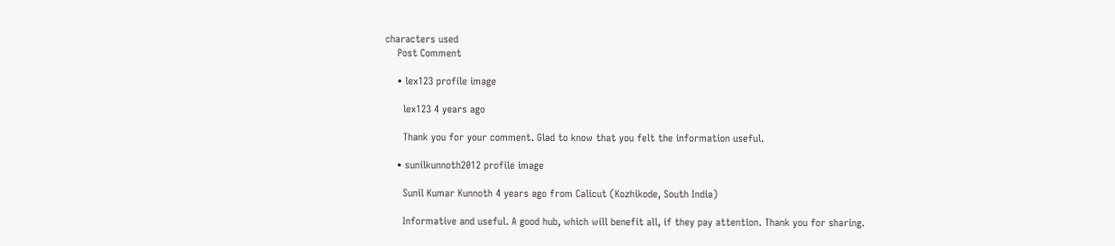characters used
    Post Comment

    • lex123 profile image

      lex123 4 years ago

      Thank you for your comment. Glad to know that you felt the information useful.

    • sunilkunnoth2012 profile image

      Sunil Kumar Kunnoth 4 years ago from Calicut (Kozhikode, South India)

      Informative and useful. A good hub, which will benefit all, if they pay attention. Thank you for sharing.